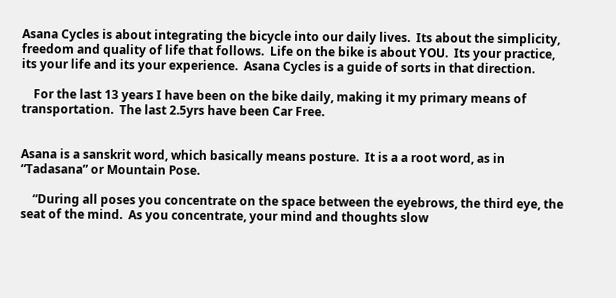Asana Cycles is about integrating the bicycle into our daily lives.  Its about the simplicity, freedom and quality of life that follows.  Life on the bike is about YOU.  Its your practice, its your life and its your experience.  Asana Cycles is a guide of sorts in that direction.

    For the last 13 years I have been on the bike daily, making it my primary means of transportation.  The last 2.5yrs have been Car Free.


Asana is a sanskrit word, which basically means posture.  It is a a root word, as in “Tadasana” or Mountain Pose.

    “During all poses you concentrate on the space between the eyebrows, the third eye, the seat of the mind.  As you concentrate, your mind and thoughts slow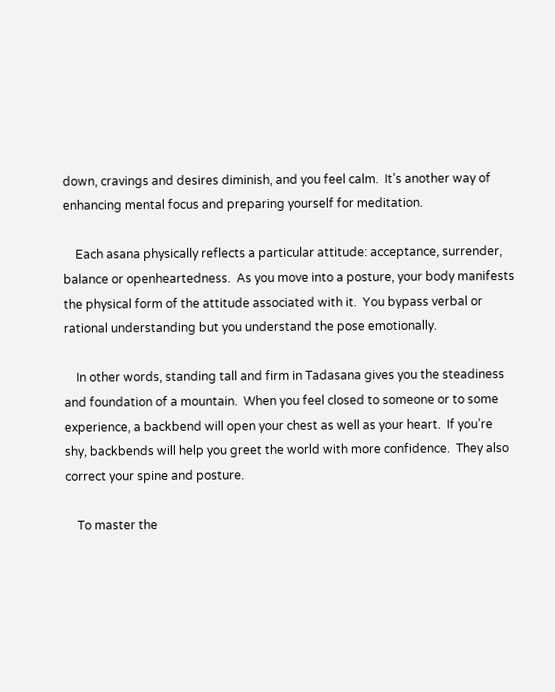down, cravings and desires diminish, and you feel calm.  It’s another way of enhancing mental focus and preparing yourself for meditation.

    Each asana physically reflects a particular attitude: acceptance, surrender, balance or openheartedness.  As you move into a posture, your body manifests the physical form of the attitude associated with it.  You bypass verbal or rational understanding but you understand the pose emotionally.

    In other words, standing tall and firm in Tadasana gives you the steadiness and foundation of a mountain.  When you feel closed to someone or to some experience, a backbend will open your chest as well as your heart.  If you’re shy, backbends will help you greet the world with more confidence.  They also correct your spine and posture.

    To master the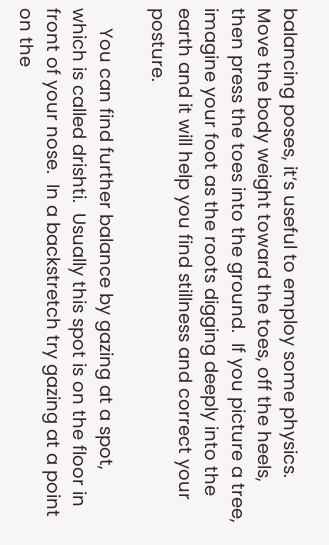balancing poses, it’s useful to employ some physics.  Move the body weight toward the toes, off the heels, then press the toes into the ground.  If you picture a tree, imagine your foot as the roots digging deeply into the earth and it will help you find stillness and correct your posture.

    You can find further balance by gazing at a spot, which is called drishti.  Usually this spot is on the floor in front of your nose.  In a backstretch try gazing at a point on the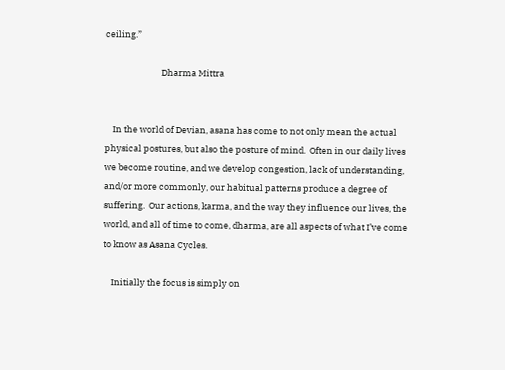ceiling.”

                            Dharma Mittra


    In the world of Devian, asana has come to not only mean the actual physical postures, but also the posture of mind.  Often in our daily lives we become routine, and we develop congestion, lack of understanding, and/or more commonly, our habitual patterns produce a degree of suffering.  Our actions, karma, and the way they influence our lives, the world, and all of time to come, dharma, are all aspects of what I’ve come to know as Asana Cycles.

    Initially the focus is simply on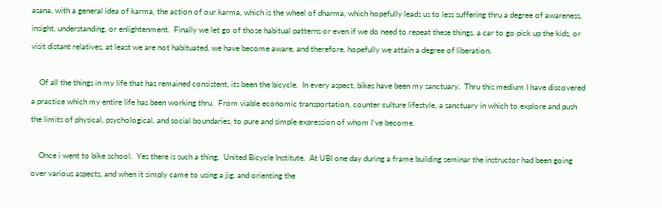asana, with a general idea of karma, the action of our karma, which is the wheel of dharma, which hopefully leads us to less suffering thru a degree of awareness, insight, understanding, or enlightenment.  Finally we let go of those habitual patterns or even if we do need to repeat these things, a car to go pick up the kids, or visit distant relatives, at least we are not habituated, we have become aware, and therefore, hopefully we attain a degree of liberation.

    Of all the things in my life that has remained consistent, its been the bicycle.  In every aspect, bikes have been my sanctuary.  Thru this medium I have discovered a practice which my entire life has been working thru.  From viable economic transportation, counter culture lifestyle, a sanctuary in which to explore and push the limits of physical, psychological, and social boundaries, to pure and simple expression of whom I’ve become.

    Once i went to bike school.  Yes there is such a thing.  United Bicycle Institute.  At UBI one day during a frame building seminar the instructor had been going over various aspects, and when it simply came to using a jig, and orienting the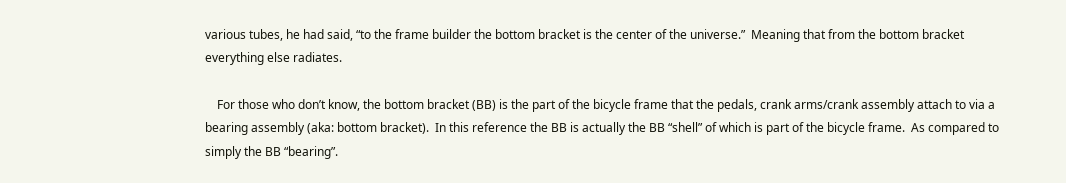various tubes, he had said, “to the frame builder the bottom bracket is the center of the universe.”  Meaning that from the bottom bracket everything else radiates.

    For those who don’t know, the bottom bracket (BB) is the part of the bicycle frame that the pedals, crank arms/crank assembly attach to via a bearing assembly (aka: bottom bracket).  In this reference the BB is actually the BB “shell” of which is part of the bicycle frame.  As compared to simply the BB “bearing”.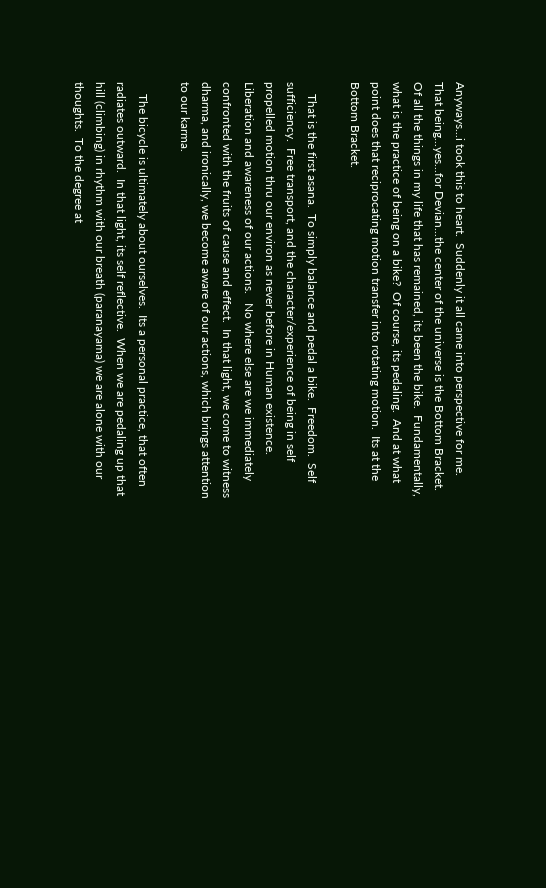Anyways...i took this to heart.  Suddenly it all came into perspective for me.  That being...yes...for Devian...the center of the universe is the Bottom Bracket.  Of all the things in my life that has remained, its been the bike.  Fundamentally, what is the practice of being on a bike?  Of course, its pedaling.  And at what point does that reciprocating motion transfer into rotating motion.  Its at the Bottom Bracket.

    That is the first asana.  To simply balance and pedal a bike.  Freedom.  Self sufficiency.  Free transport, and the character/experience of being in self propelled motion thru our environ as never before in Human existence.  Liberation and awareness of our actions.   No where else are we immediately confronted with the fruits of cause and effect.  In that light, we come to witness dharma, and ironically, we become aware of our actions, which brings attention to our karma.

    The bicycle is ultimately about ourselves.  Its a personal practice, that often radiates outward.  In that light, its self reflective.  When we are pedaling up that hill (climbing) in rhythm with our breath (paranayama) we are alone with our thoughts.  To the degree at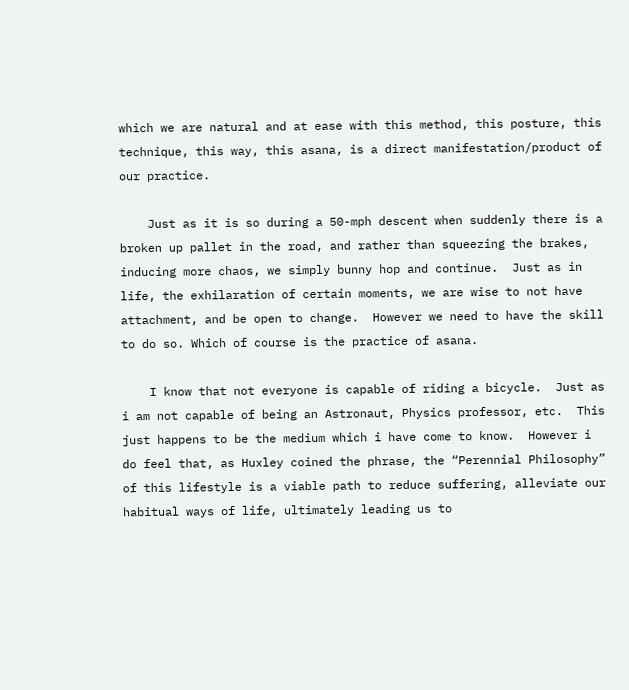which we are natural and at ease with this method, this posture, this technique, this way, this asana, is a direct manifestation/product of our practice.

    Just as it is so during a 50-mph descent when suddenly there is a broken up pallet in the road, and rather than squeezing the brakes, inducing more chaos, we simply bunny hop and continue.  Just as in life, the exhilaration of certain moments, we are wise to not have attachment, and be open to change.  However we need to have the skill to do so. Which of course is the practice of asana.

    I know that not everyone is capable of riding a bicycle.  Just as i am not capable of being an Astronaut, Physics professor, etc.  This just happens to be the medium which i have come to know.  However i do feel that, as Huxley coined the phrase, the “Perennial Philosophy” of this lifestyle is a viable path to reduce suffering, alleviate our habitual ways of life, ultimately leading us to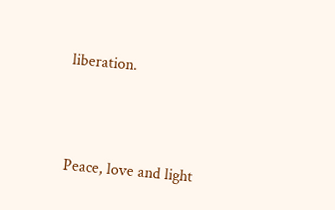liberation.




Peace, love and light